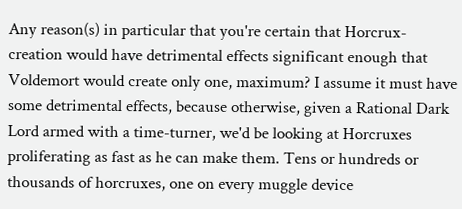Any reason(s) in particular that you're certain that Horcrux-creation would have detrimental effects significant enough that Voldemort would create only one, maximum? I assume it must have some detrimental effects, because otherwise, given a Rational Dark Lord armed with a time-turner, we'd be looking at Horcruxes proliferating as fast as he can make them. Tens or hundreds or thousands of horcruxes, one on every muggle device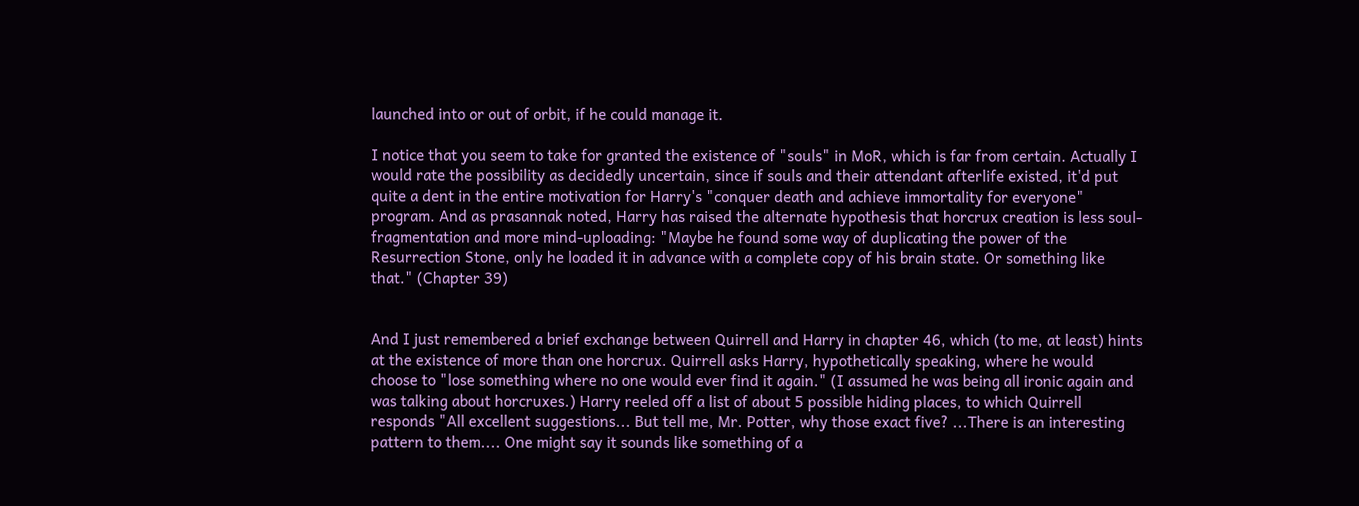launched into or out of orbit, if he could manage it.

I notice that you seem to take for granted the existence of "souls" in MoR, which is far from certain. Actually I would rate the possibility as decidedly uncertain, since if souls and their attendant afterlife existed, it'd put quite a dent in the entire motivation for Harry's "conquer death and achieve immortality for everyone" program. And as prasannak noted, Harry has raised the alternate hypothesis that horcrux creation is less soul-fragmentation and more mind-uploading: "Maybe he found some way of duplicating the power of the Resurrection Stone, only he loaded it in advance with a complete copy of his brain state. Or something like that." (Chapter 39)


And I just remembered a brief exchange between Quirrell and Harry in chapter 46, which (to me, at least) hints at the existence of more than one horcrux. Quirrell asks Harry, hypothetically speaking, where he would choose to "lose something where no one would ever find it again." (I assumed he was being all ironic again and was talking about horcruxes.) Harry reeled off a list of about 5 possible hiding places, to which Quirrell responds "All excellent suggestions... But tell me, Mr. Potter, why those exact five? ...There is an interesting pattern to them.... One might say it sounds like something of a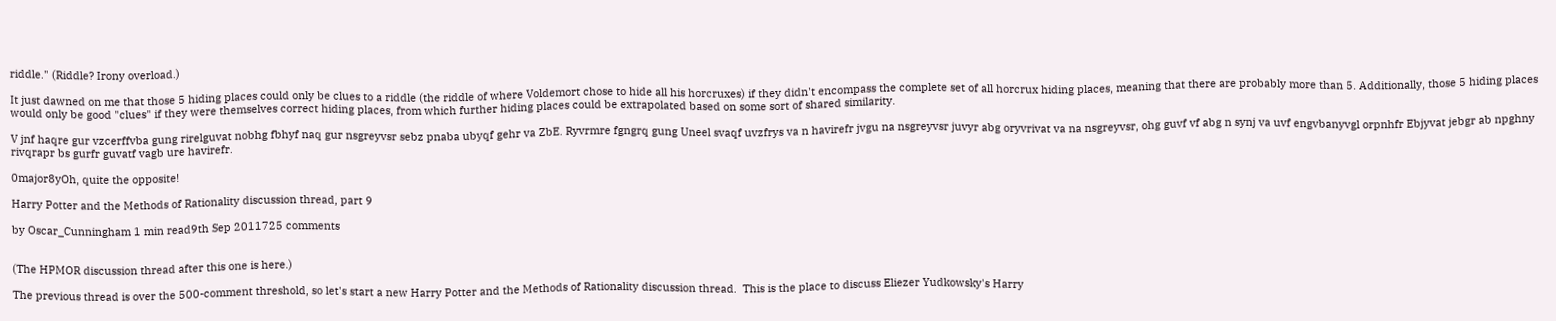riddle." (Riddle? Irony overload.)

It just dawned on me that those 5 hiding places could only be clues to a riddle (the riddle of where Voldemort chose to hide all his horcruxes) if they didn't encompass the complete set of all horcrux hiding places, meaning that there are probably more than 5. Additionally, those 5 hiding places would only be good "clues" if they were themselves correct hiding places, from which further hiding places could be extrapolated based on some sort of shared similarity.

V jnf haqre gur vzcerffvba gung rirelguvat nobhg fbhyf naq gur nsgreyvsr sebz pnaba ubyqf gehr va ZbE. Ryvrmre fgngrq gung Uneel svaqf uvzfrys va n havirefr jvgu na nsgreyvsr juvyr abg oryvrivat va na nsgreyvsr, ohg guvf vf abg n synj va uvf engvbanyvgl orpnhfr Ebjyvat jebgr ab npghny rivqrapr bs gurfr guvatf vagb ure havirefr.

0major8yOh, quite the opposite!

Harry Potter and the Methods of Rationality discussion thread, part 9

by Oscar_Cunningham 1 min read9th Sep 2011725 comments


(The HPMOR discussion thread after this one is here.)

The previous thread is over the 500-comment threshold, so let's start a new Harry Potter and the Methods of Rationality discussion thread.  This is the place to discuss Eliezer Yudkowsky's Harry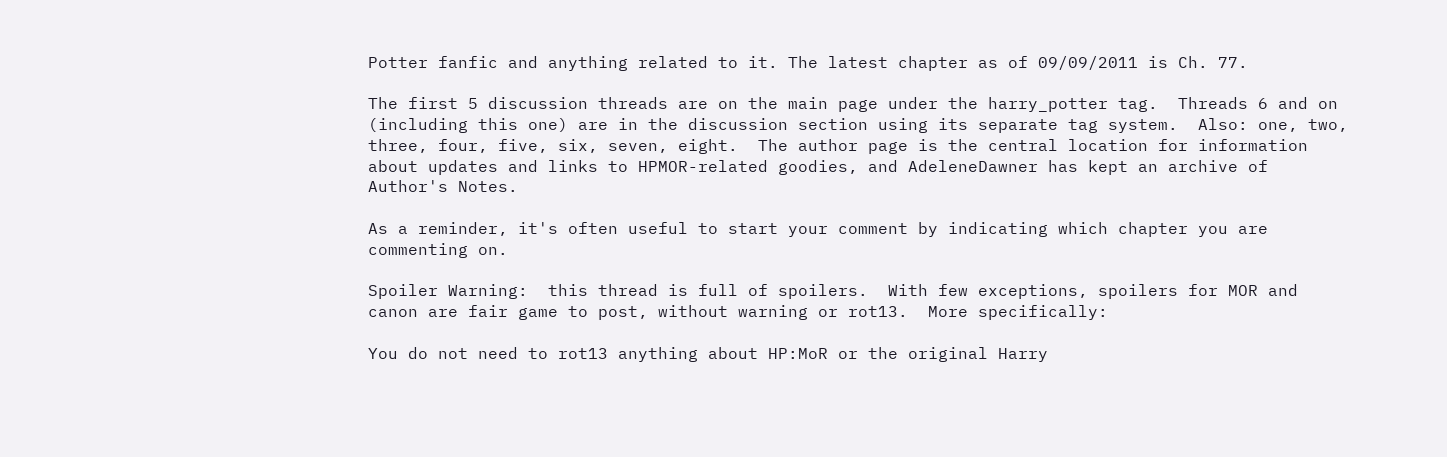Potter fanfic and anything related to it. The latest chapter as of 09/09/2011 is Ch. 77.

The first 5 discussion threads are on the main page under the harry_potter tag.  Threads 6 and on (including this one) are in the discussion section using its separate tag system.  Also: one, two, three, four, five, six, seven, eight.  The author page is the central location for information about updates and links to HPMOR-related goodies, and AdeleneDawner has kept an archive of Author's Notes.

As a reminder, it's often useful to start your comment by indicating which chapter you are commenting on.

Spoiler Warning:  this thread is full of spoilers.  With few exceptions, spoilers for MOR and canon are fair game to post, without warning or rot13.  More specifically:

You do not need to rot13 anything about HP:MoR or the original Harry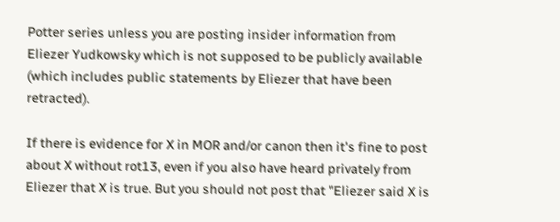Potter series unless you are posting insider information from Eliezer Yudkowsky which is not supposed to be publicly available (which includes public statements by Eliezer that have been retracted).

If there is evidence for X in MOR and/or canon then it's fine to post about X without rot13, even if you also have heard privately from Eliezer that X is true. But you should not post that "Eliezer said X is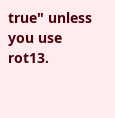true" unless you use rot13.